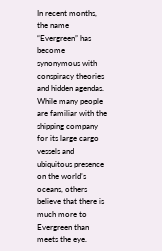In recent months, the name “Evergreen” has become synonymous with conspiracy theories and hidden agendas. While many people are familiar with the shipping company for its large cargo vessels and ubiquitous presence on the world’s oceans, others believe that there is much more to Evergreen than meets the eye.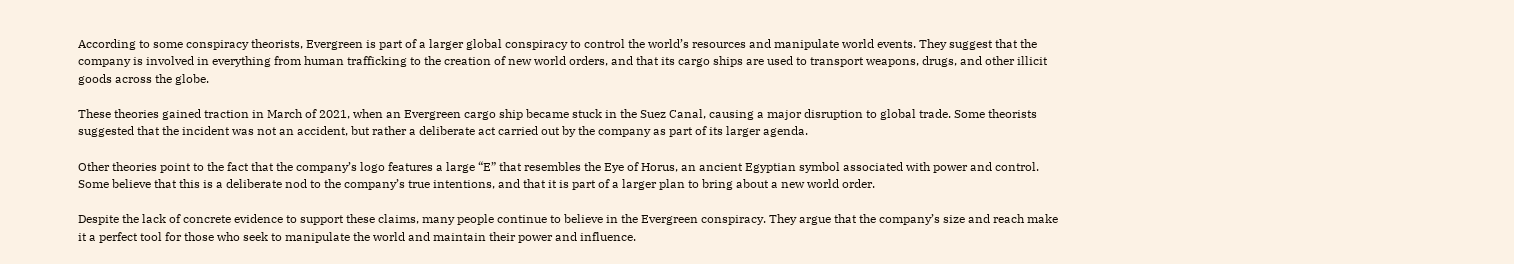According to some conspiracy theorists, Evergreen is part of a larger global conspiracy to control the world’s resources and manipulate world events. They suggest that the company is involved in everything from human trafficking to the creation of new world orders, and that its cargo ships are used to transport weapons, drugs, and other illicit goods across the globe.

These theories gained traction in March of 2021, when an Evergreen cargo ship became stuck in the Suez Canal, causing a major disruption to global trade. Some theorists suggested that the incident was not an accident, but rather a deliberate act carried out by the company as part of its larger agenda.

Other theories point to the fact that the company’s logo features a large “E” that resembles the Eye of Horus, an ancient Egyptian symbol associated with power and control. Some believe that this is a deliberate nod to the company’s true intentions, and that it is part of a larger plan to bring about a new world order.

Despite the lack of concrete evidence to support these claims, many people continue to believe in the Evergreen conspiracy. They argue that the company’s size and reach make it a perfect tool for those who seek to manipulate the world and maintain their power and influence.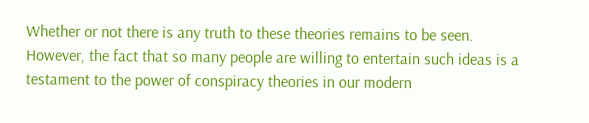Whether or not there is any truth to these theories remains to be seen. However, the fact that so many people are willing to entertain such ideas is a testament to the power of conspiracy theories in our modern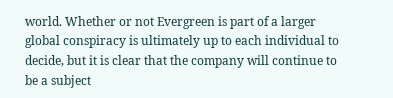world. Whether or not Evergreen is part of a larger global conspiracy is ultimately up to each individual to decide, but it is clear that the company will continue to be a subject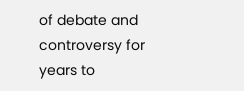of debate and controversy for years to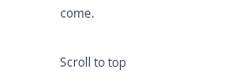come.

Scroll to top